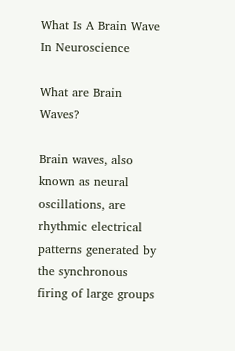What Is A Brain Wave In Neuroscience

What are Brain Waves?

Brain waves, also known as neural oscillations, are rhythmic electrical patterns generated by the synchronous firing of large groups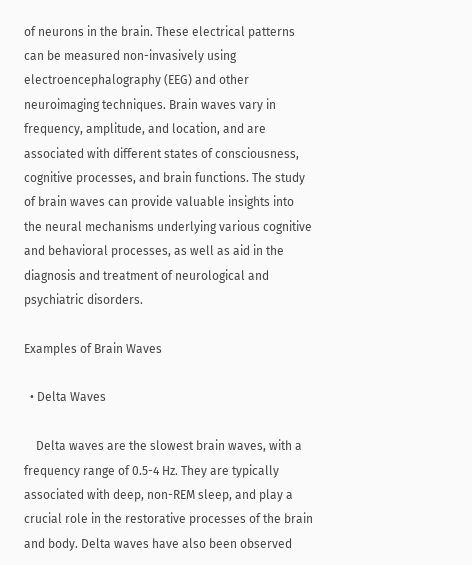of neurons in the brain. These electrical patterns can be measured non-invasively using electroencephalography (EEG) and other neuroimaging techniques. Brain waves vary in frequency, amplitude, and location, and are associated with different states of consciousness, cognitive processes, and brain functions. The study of brain waves can provide valuable insights into the neural mechanisms underlying various cognitive and behavioral processes, as well as aid in the diagnosis and treatment of neurological and psychiatric disorders.

Examples of Brain Waves

  • Delta Waves

    Delta waves are the slowest brain waves, with a frequency range of 0.5-4 Hz. They are typically associated with deep, non-REM sleep, and play a crucial role in the restorative processes of the brain and body. Delta waves have also been observed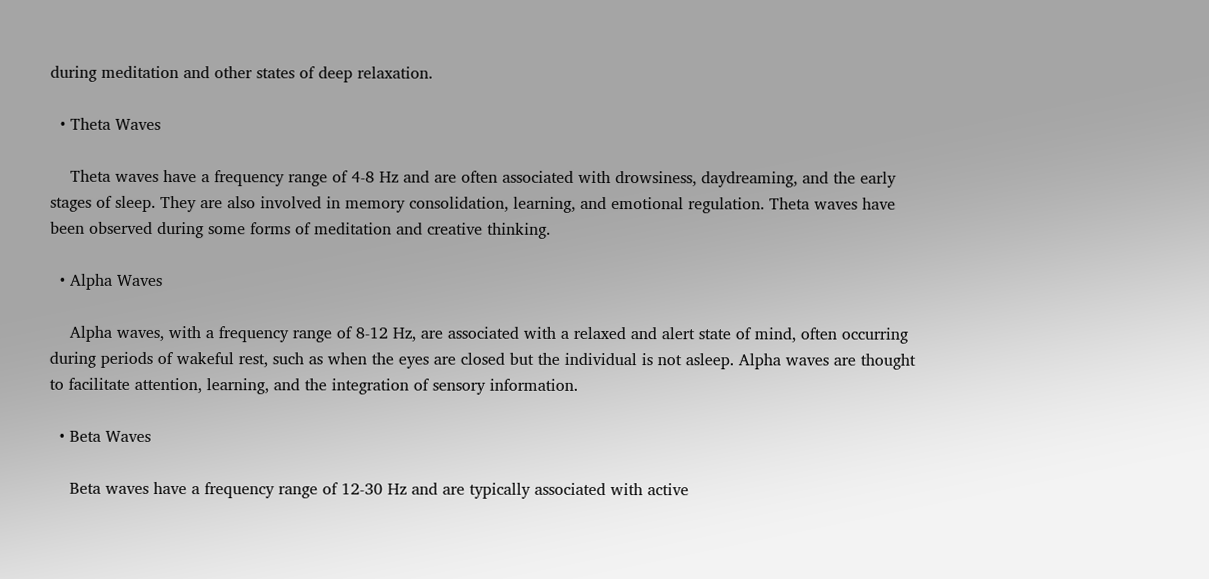during meditation and other states of deep relaxation.

  • Theta Waves

    Theta waves have a frequency range of 4-8 Hz and are often associated with drowsiness, daydreaming, and the early stages of sleep. They are also involved in memory consolidation, learning, and emotional regulation. Theta waves have been observed during some forms of meditation and creative thinking.

  • Alpha Waves

    Alpha waves, with a frequency range of 8-12 Hz, are associated with a relaxed and alert state of mind, often occurring during periods of wakeful rest, such as when the eyes are closed but the individual is not asleep. Alpha waves are thought to facilitate attention, learning, and the integration of sensory information.

  • Beta Waves

    Beta waves have a frequency range of 12-30 Hz and are typically associated with active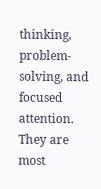thinking, problem-solving, and focused attention. They are most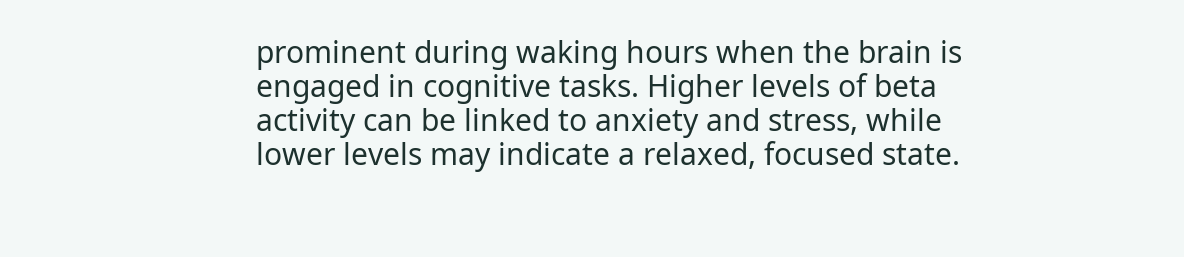prominent during waking hours when the brain is engaged in cognitive tasks. Higher levels of beta activity can be linked to anxiety and stress, while lower levels may indicate a relaxed, focused state.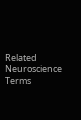Related Neuroscience Terms